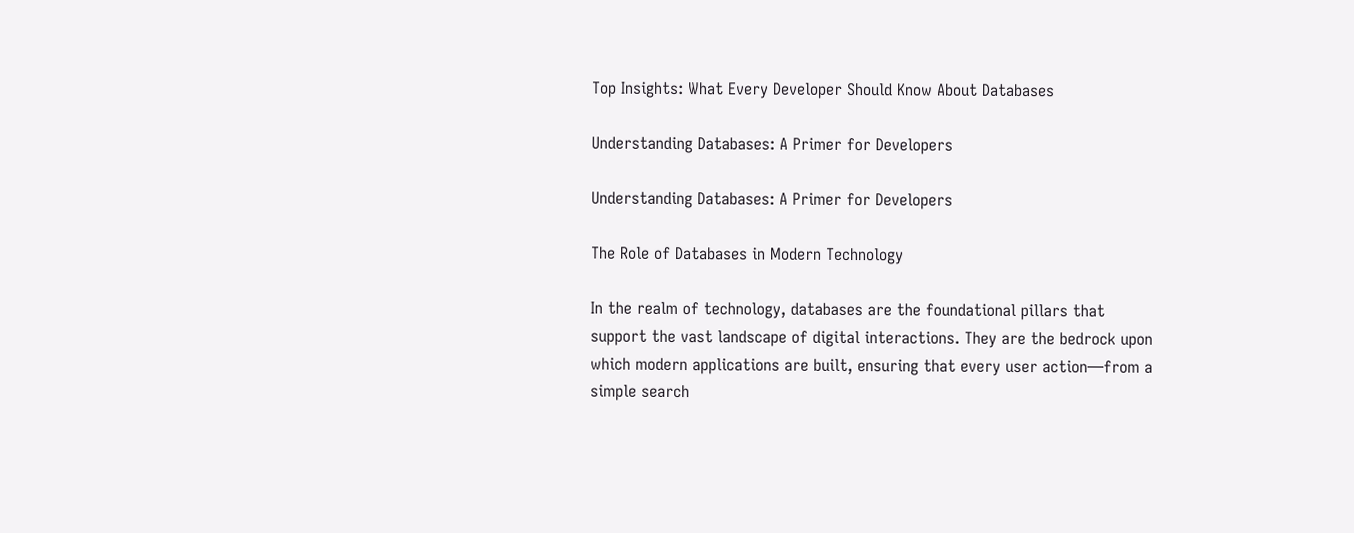Top Insights: What Every Developer Should Know About Databases

Understanding Databases: A Primer for Developers

Understanding Databases: A Primer for Developers

The Role of Databases in Modern Technology

In the realm of technology, databases are the foundational pillars that support the vast landscape of digital interactions. They are the bedrock upon which modern applications are built, ensuring that every user action—from a simple search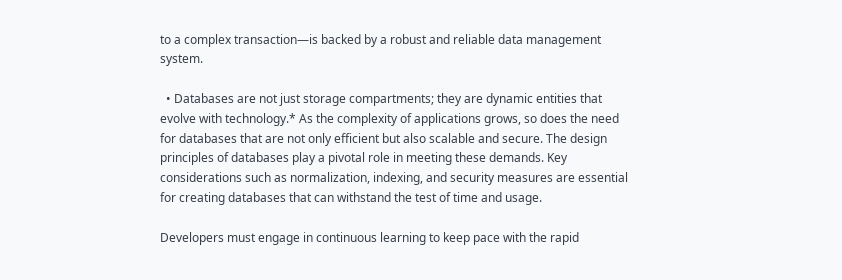to a complex transaction—is backed by a robust and reliable data management system.

  • Databases are not just storage compartments; they are dynamic entities that evolve with technology.* As the complexity of applications grows, so does the need for databases that are not only efficient but also scalable and secure. The design principles of databases play a pivotal role in meeting these demands. Key considerations such as normalization, indexing, and security measures are essential for creating databases that can withstand the test of time and usage.

Developers must engage in continuous learning to keep pace with the rapid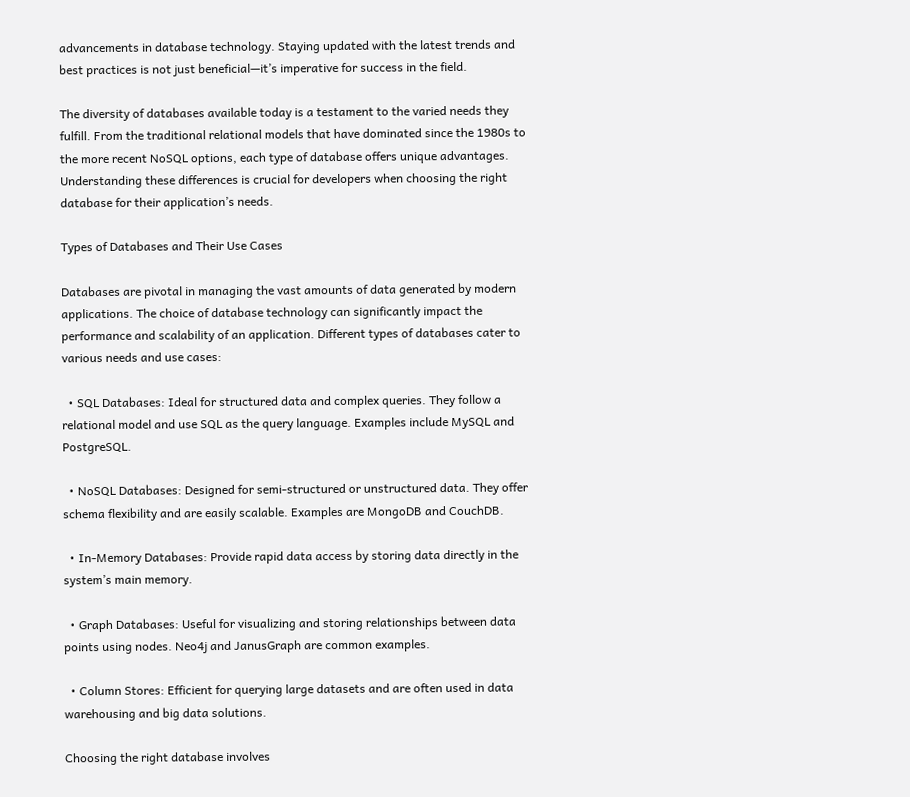advancements in database technology. Staying updated with the latest trends and best practices is not just beneficial—it’s imperative for success in the field.

The diversity of databases available today is a testament to the varied needs they fulfill. From the traditional relational models that have dominated since the 1980s to the more recent NoSQL options, each type of database offers unique advantages. Understanding these differences is crucial for developers when choosing the right database for their application’s needs.

Types of Databases and Their Use Cases

Databases are pivotal in managing the vast amounts of data generated by modern applications. The choice of database technology can significantly impact the performance and scalability of an application. Different types of databases cater to various needs and use cases:

  • SQL Databases: Ideal for structured data and complex queries. They follow a relational model and use SQL as the query language. Examples include MySQL and PostgreSQL.

  • NoSQL Databases: Designed for semi-structured or unstructured data. They offer schema flexibility and are easily scalable. Examples are MongoDB and CouchDB.

  • In-Memory Databases: Provide rapid data access by storing data directly in the system’s main memory.

  • Graph Databases: Useful for visualizing and storing relationships between data points using nodes. Neo4j and JanusGraph are common examples.

  • Column Stores: Efficient for querying large datasets and are often used in data warehousing and big data solutions.

Choosing the right database involves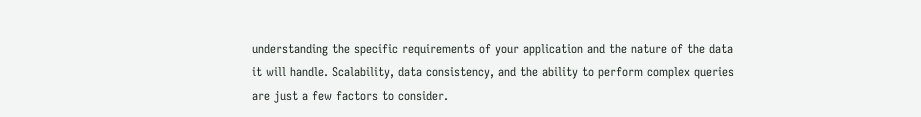understanding the specific requirements of your application and the nature of the data it will handle. Scalability, data consistency, and the ability to perform complex queries are just a few factors to consider.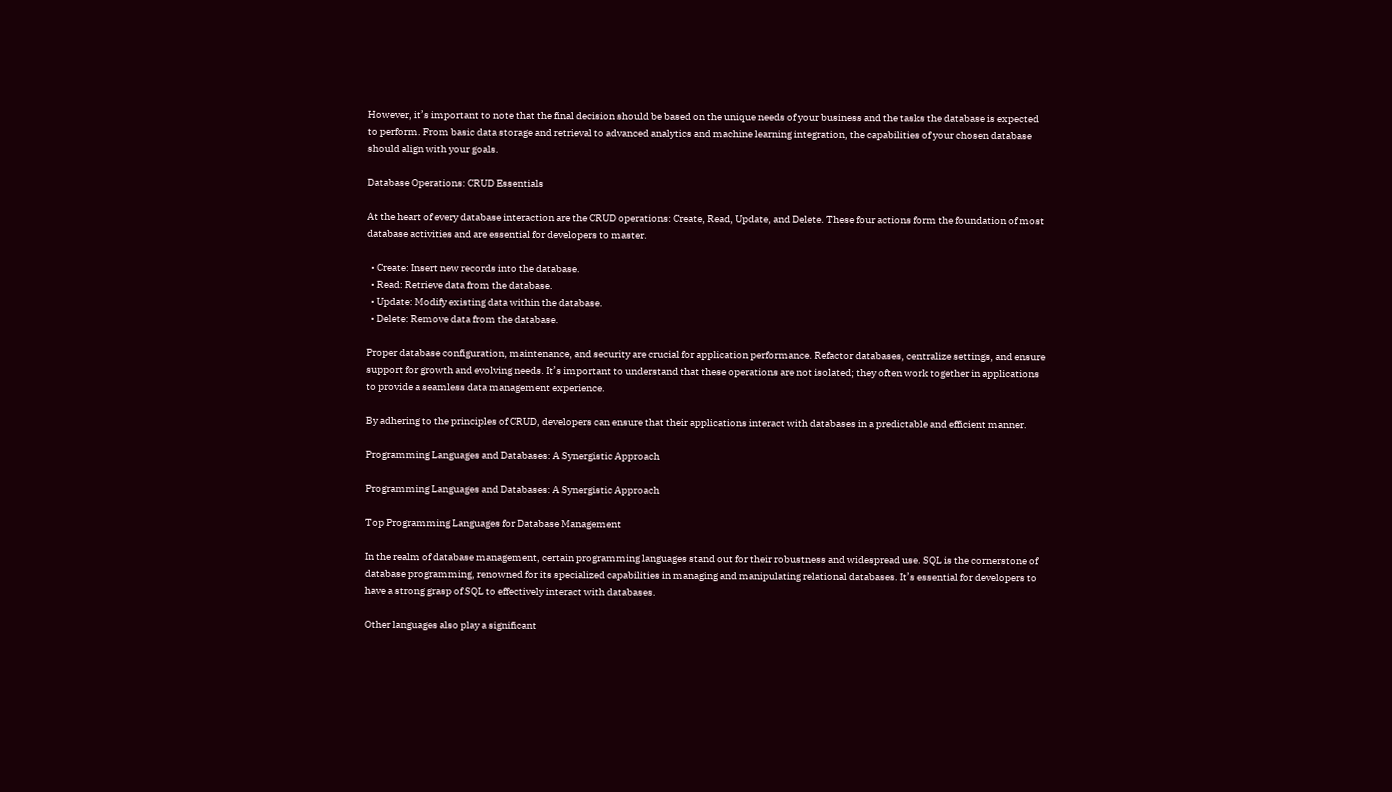However, it’s important to note that the final decision should be based on the unique needs of your business and the tasks the database is expected to perform. From basic data storage and retrieval to advanced analytics and machine learning integration, the capabilities of your chosen database should align with your goals.

Database Operations: CRUD Essentials

At the heart of every database interaction are the CRUD operations: Create, Read, Update, and Delete. These four actions form the foundation of most database activities and are essential for developers to master.

  • Create: Insert new records into the database.
  • Read: Retrieve data from the database.
  • Update: Modify existing data within the database.
  • Delete: Remove data from the database.

Proper database configuration, maintenance, and security are crucial for application performance. Refactor databases, centralize settings, and ensure support for growth and evolving needs. It’s important to understand that these operations are not isolated; they often work together in applications to provide a seamless data management experience.

By adhering to the principles of CRUD, developers can ensure that their applications interact with databases in a predictable and efficient manner.

Programming Languages and Databases: A Synergistic Approach

Programming Languages and Databases: A Synergistic Approach

Top Programming Languages for Database Management

In the realm of database management, certain programming languages stand out for their robustness and widespread use. SQL is the cornerstone of database programming, renowned for its specialized capabilities in managing and manipulating relational databases. It’s essential for developers to have a strong grasp of SQL to effectively interact with databases.

Other languages also play a significant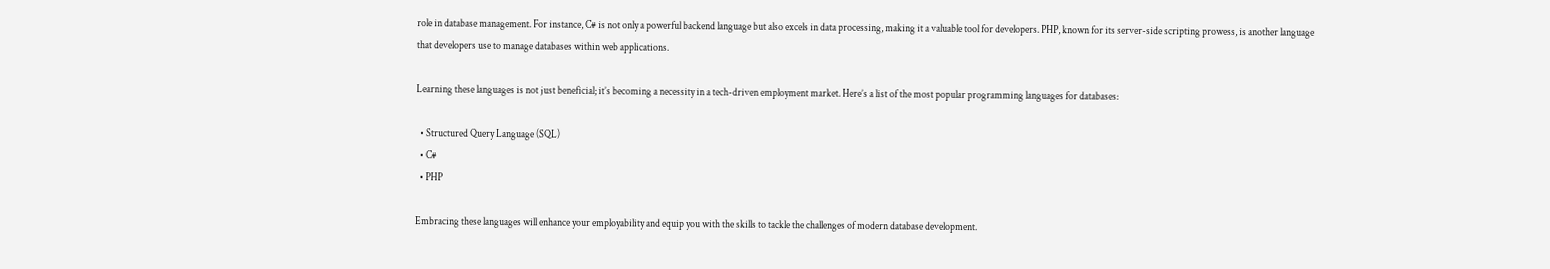role in database management. For instance, C# is not only a powerful backend language but also excels in data processing, making it a valuable tool for developers. PHP, known for its server-side scripting prowess, is another language that developers use to manage databases within web applications.

Learning these languages is not just beneficial; it’s becoming a necessity in a tech-driven employment market. Here’s a list of the most popular programming languages for databases:

  • Structured Query Language (SQL)
  • C#
  • PHP

Embracing these languages will enhance your employability and equip you with the skills to tackle the challenges of modern database development.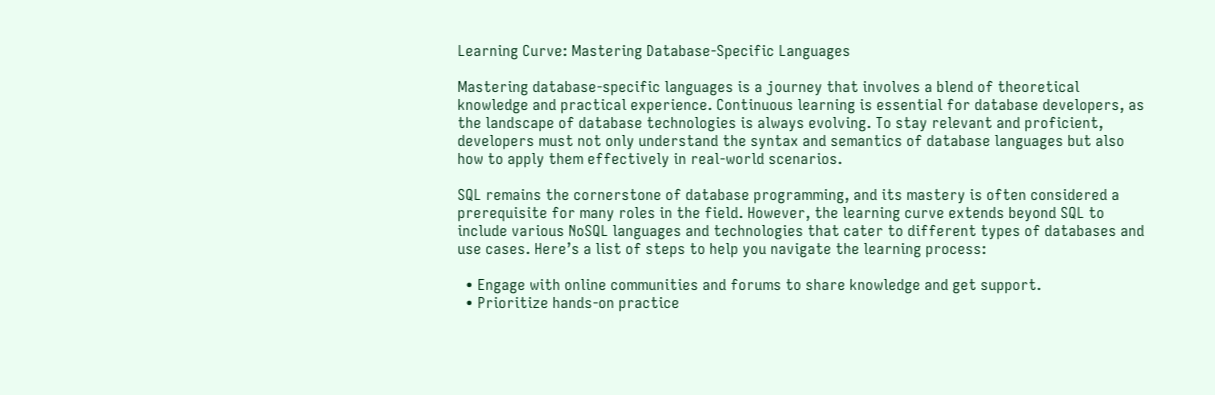Learning Curve: Mastering Database-Specific Languages

Mastering database-specific languages is a journey that involves a blend of theoretical knowledge and practical experience. Continuous learning is essential for database developers, as the landscape of database technologies is always evolving. To stay relevant and proficient, developers must not only understand the syntax and semantics of database languages but also how to apply them effectively in real-world scenarios.

SQL remains the cornerstone of database programming, and its mastery is often considered a prerequisite for many roles in the field. However, the learning curve extends beyond SQL to include various NoSQL languages and technologies that cater to different types of databases and use cases. Here’s a list of steps to help you navigate the learning process:

  • Engage with online communities and forums to share knowledge and get support.
  • Prioritize hands-on practice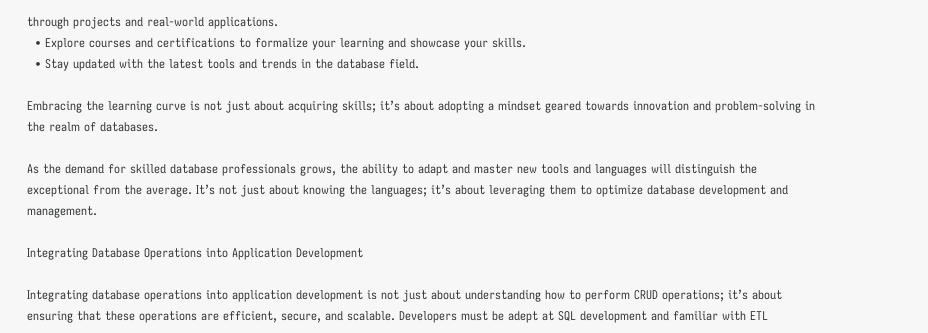through projects and real-world applications.
  • Explore courses and certifications to formalize your learning and showcase your skills.
  • Stay updated with the latest tools and trends in the database field.

Embracing the learning curve is not just about acquiring skills; it’s about adopting a mindset geared towards innovation and problem-solving in the realm of databases.

As the demand for skilled database professionals grows, the ability to adapt and master new tools and languages will distinguish the exceptional from the average. It’s not just about knowing the languages; it’s about leveraging them to optimize database development and management.

Integrating Database Operations into Application Development

Integrating database operations into application development is not just about understanding how to perform CRUD operations; it’s about ensuring that these operations are efficient, secure, and scalable. Developers must be adept at SQL development and familiar with ETL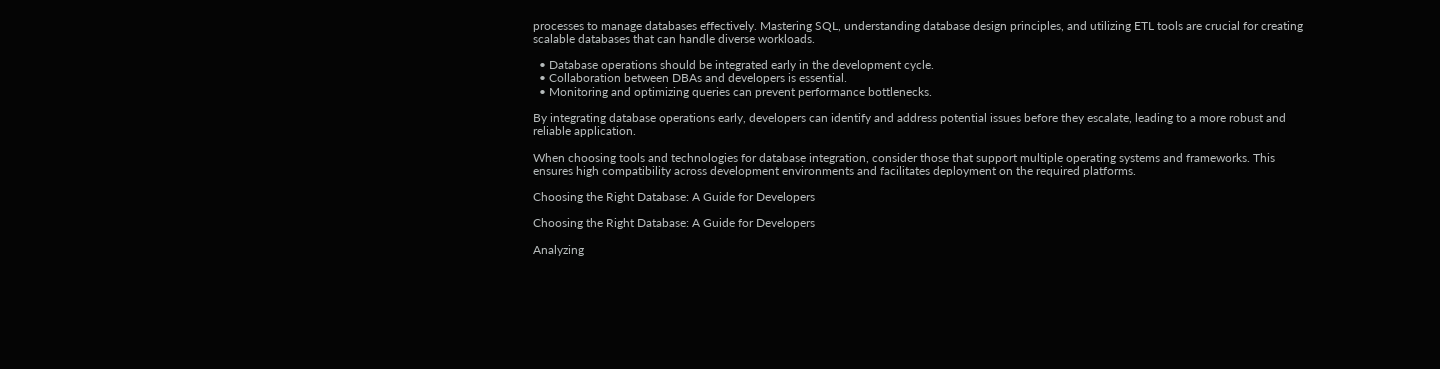processes to manage databases effectively. Mastering SQL, understanding database design principles, and utilizing ETL tools are crucial for creating scalable databases that can handle diverse workloads.

  • Database operations should be integrated early in the development cycle.
  • Collaboration between DBAs and developers is essential.
  • Monitoring and optimizing queries can prevent performance bottlenecks.

By integrating database operations early, developers can identify and address potential issues before they escalate, leading to a more robust and reliable application.

When choosing tools and technologies for database integration, consider those that support multiple operating systems and frameworks. This ensures high compatibility across development environments and facilitates deployment on the required platforms.

Choosing the Right Database: A Guide for Developers

Choosing the Right Database: A Guide for Developers

Analyzing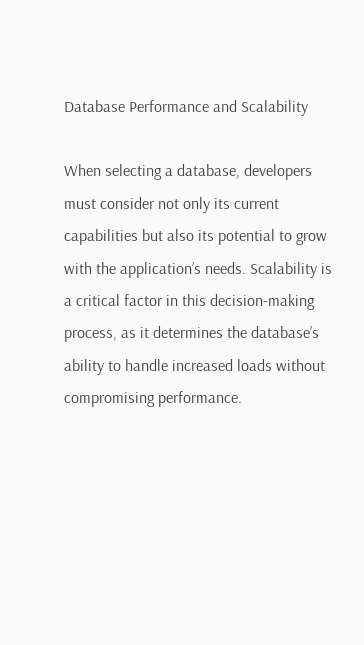Database Performance and Scalability

When selecting a database, developers must consider not only its current capabilities but also its potential to grow with the application’s needs. Scalability is a critical factor in this decision-making process, as it determines the database’s ability to handle increased loads without compromising performance.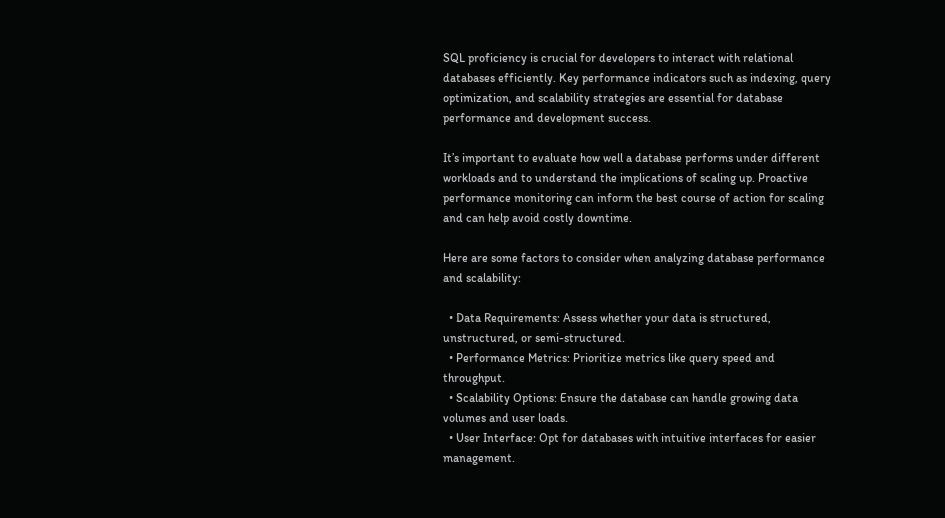SQL proficiency is crucial for developers to interact with relational databases efficiently. Key performance indicators such as indexing, query optimization, and scalability strategies are essential for database performance and development success.

It’s important to evaluate how well a database performs under different workloads and to understand the implications of scaling up. Proactive performance monitoring can inform the best course of action for scaling and can help avoid costly downtime.

Here are some factors to consider when analyzing database performance and scalability:

  • Data Requirements: Assess whether your data is structured, unstructured, or semi-structured.
  • Performance Metrics: Prioritize metrics like query speed and throughput.
  • Scalability Options: Ensure the database can handle growing data volumes and user loads.
  • User Interface: Opt for databases with intuitive interfaces for easier management.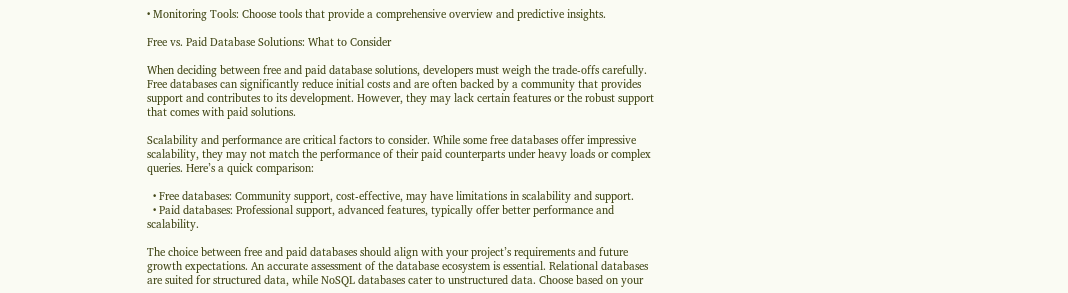• Monitoring Tools: Choose tools that provide a comprehensive overview and predictive insights.

Free vs. Paid Database Solutions: What to Consider

When deciding between free and paid database solutions, developers must weigh the trade-offs carefully. Free databases can significantly reduce initial costs and are often backed by a community that provides support and contributes to its development. However, they may lack certain features or the robust support that comes with paid solutions.

Scalability and performance are critical factors to consider. While some free databases offer impressive scalability, they may not match the performance of their paid counterparts under heavy loads or complex queries. Here’s a quick comparison:

  • Free databases: Community support, cost-effective, may have limitations in scalability and support.
  • Paid databases: Professional support, advanced features, typically offer better performance and scalability.

The choice between free and paid databases should align with your project’s requirements and future growth expectations. An accurate assessment of the database ecosystem is essential. Relational databases are suited for structured data, while NoSQL databases cater to unstructured data. Choose based on your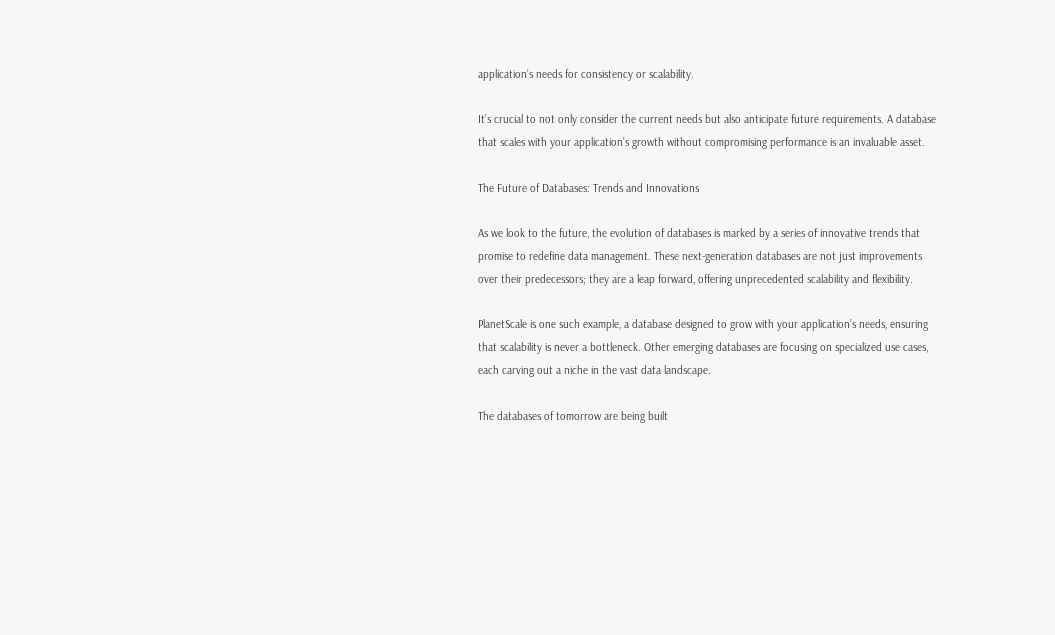application’s needs for consistency or scalability.

It’s crucial to not only consider the current needs but also anticipate future requirements. A database that scales with your application’s growth without compromising performance is an invaluable asset.

The Future of Databases: Trends and Innovations

As we look to the future, the evolution of databases is marked by a series of innovative trends that promise to redefine data management. These next-generation databases are not just improvements over their predecessors; they are a leap forward, offering unprecedented scalability and flexibility.

PlanetScale is one such example, a database designed to grow with your application’s needs, ensuring that scalability is never a bottleneck. Other emerging databases are focusing on specialized use cases, each carving out a niche in the vast data landscape.

The databases of tomorrow are being built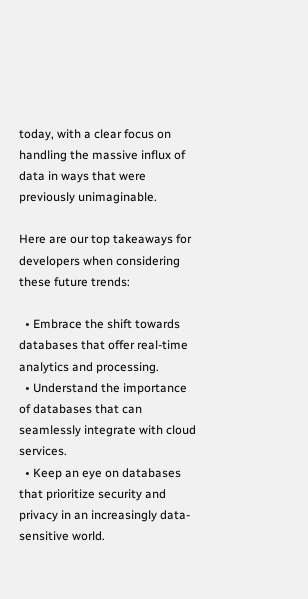today, with a clear focus on handling the massive influx of data in ways that were previously unimaginable.

Here are our top takeaways for developers when considering these future trends:

  • Embrace the shift towards databases that offer real-time analytics and processing.
  • Understand the importance of databases that can seamlessly integrate with cloud services.
  • Keep an eye on databases that prioritize security and privacy in an increasingly data-sensitive world.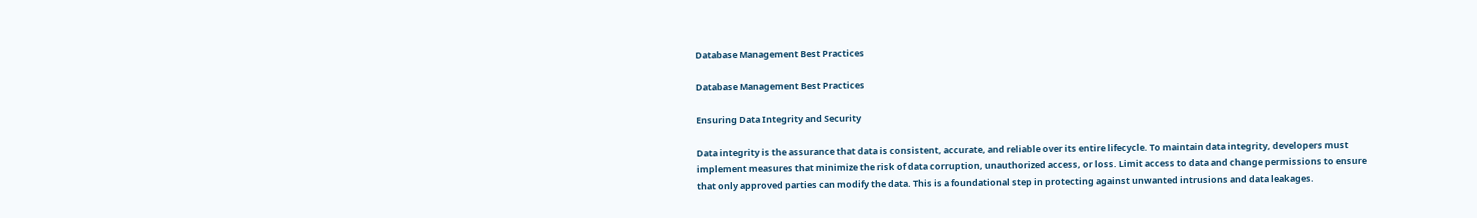Database Management Best Practices

Database Management Best Practices

Ensuring Data Integrity and Security

Data integrity is the assurance that data is consistent, accurate, and reliable over its entire lifecycle. To maintain data integrity, developers must implement measures that minimize the risk of data corruption, unauthorized access, or loss. Limit access to data and change permissions to ensure that only approved parties can modify the data. This is a foundational step in protecting against unwanted intrusions and data leakages.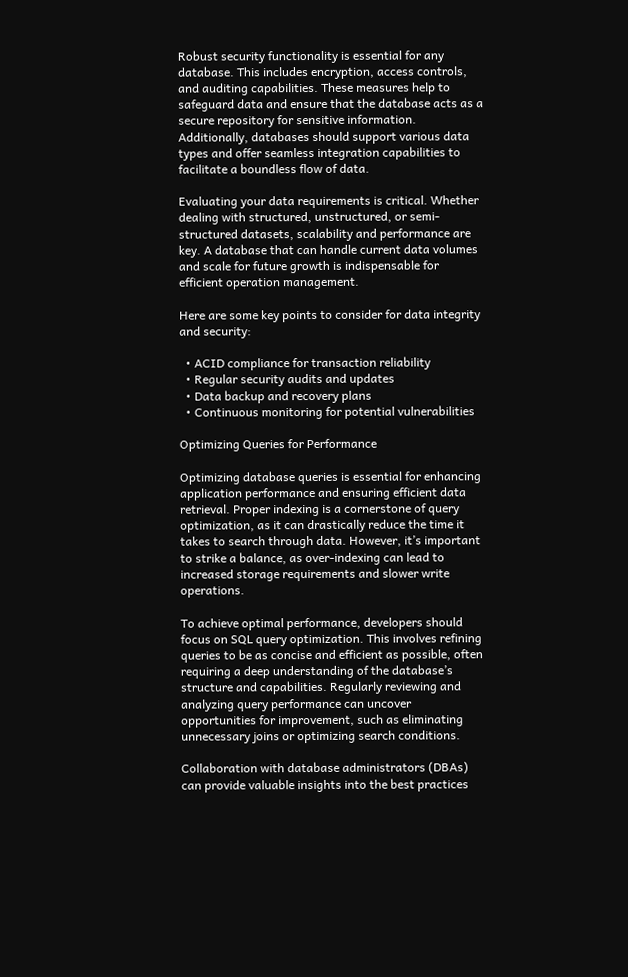Robust security functionality is essential for any database. This includes encryption, access controls, and auditing capabilities. These measures help to safeguard data and ensure that the database acts as a secure repository for sensitive information. Additionally, databases should support various data types and offer seamless integration capabilities to facilitate a boundless flow of data.

Evaluating your data requirements is critical. Whether dealing with structured, unstructured, or semi-structured datasets, scalability and performance are key. A database that can handle current data volumes and scale for future growth is indispensable for efficient operation management.

Here are some key points to consider for data integrity and security:

  • ACID compliance for transaction reliability
  • Regular security audits and updates
  • Data backup and recovery plans
  • Continuous monitoring for potential vulnerabilities

Optimizing Queries for Performance

Optimizing database queries is essential for enhancing application performance and ensuring efficient data retrieval. Proper indexing is a cornerstone of query optimization, as it can drastically reduce the time it takes to search through data. However, it’s important to strike a balance, as over-indexing can lead to increased storage requirements and slower write operations.

To achieve optimal performance, developers should focus on SQL query optimization. This involves refining queries to be as concise and efficient as possible, often requiring a deep understanding of the database’s structure and capabilities. Regularly reviewing and analyzing query performance can uncover opportunities for improvement, such as eliminating unnecessary joins or optimizing search conditions.

Collaboration with database administrators (DBAs) can provide valuable insights into the best practices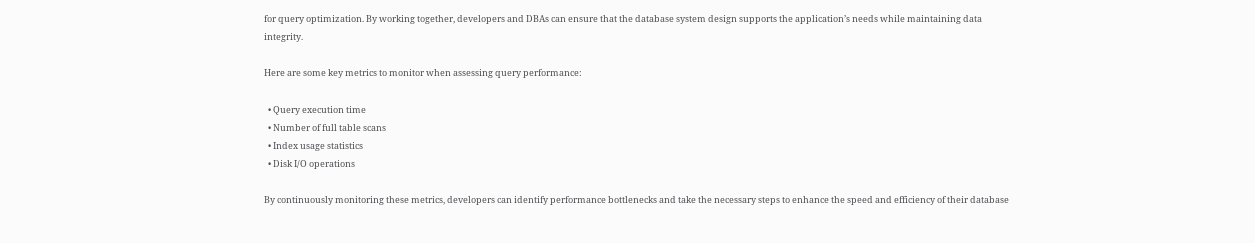for query optimization. By working together, developers and DBAs can ensure that the database system design supports the application’s needs while maintaining data integrity.

Here are some key metrics to monitor when assessing query performance:

  • Query execution time
  • Number of full table scans
  • Index usage statistics
  • Disk I/O operations

By continuously monitoring these metrics, developers can identify performance bottlenecks and take the necessary steps to enhance the speed and efficiency of their database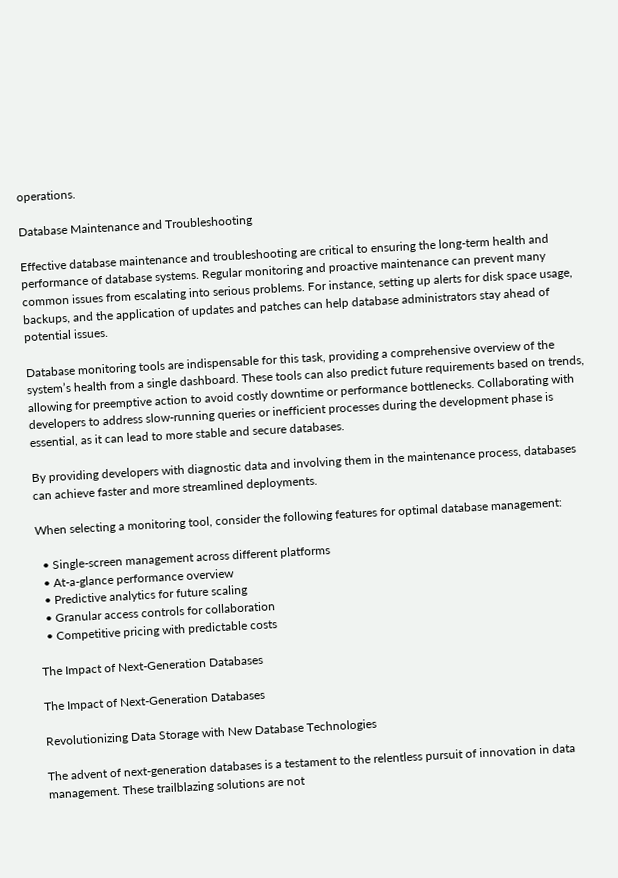operations.

Database Maintenance and Troubleshooting

Effective database maintenance and troubleshooting are critical to ensuring the long-term health and performance of database systems. Regular monitoring and proactive maintenance can prevent many common issues from escalating into serious problems. For instance, setting up alerts for disk space usage, backups, and the application of updates and patches can help database administrators stay ahead of potential issues.

Database monitoring tools are indispensable for this task, providing a comprehensive overview of the system’s health from a single dashboard. These tools can also predict future requirements based on trends, allowing for preemptive action to avoid costly downtime or performance bottlenecks. Collaborating with developers to address slow-running queries or inefficient processes during the development phase is essential, as it can lead to more stable and secure databases.

By providing developers with diagnostic data and involving them in the maintenance process, databases can achieve faster and more streamlined deployments.

When selecting a monitoring tool, consider the following features for optimal database management:

  • Single-screen management across different platforms
  • At-a-glance performance overview
  • Predictive analytics for future scaling
  • Granular access controls for collaboration
  • Competitive pricing with predictable costs

The Impact of Next-Generation Databases

The Impact of Next-Generation Databases

Revolutionizing Data Storage with New Database Technologies

The advent of next-generation databases is a testament to the relentless pursuit of innovation in data management. These trailblazing solutions are not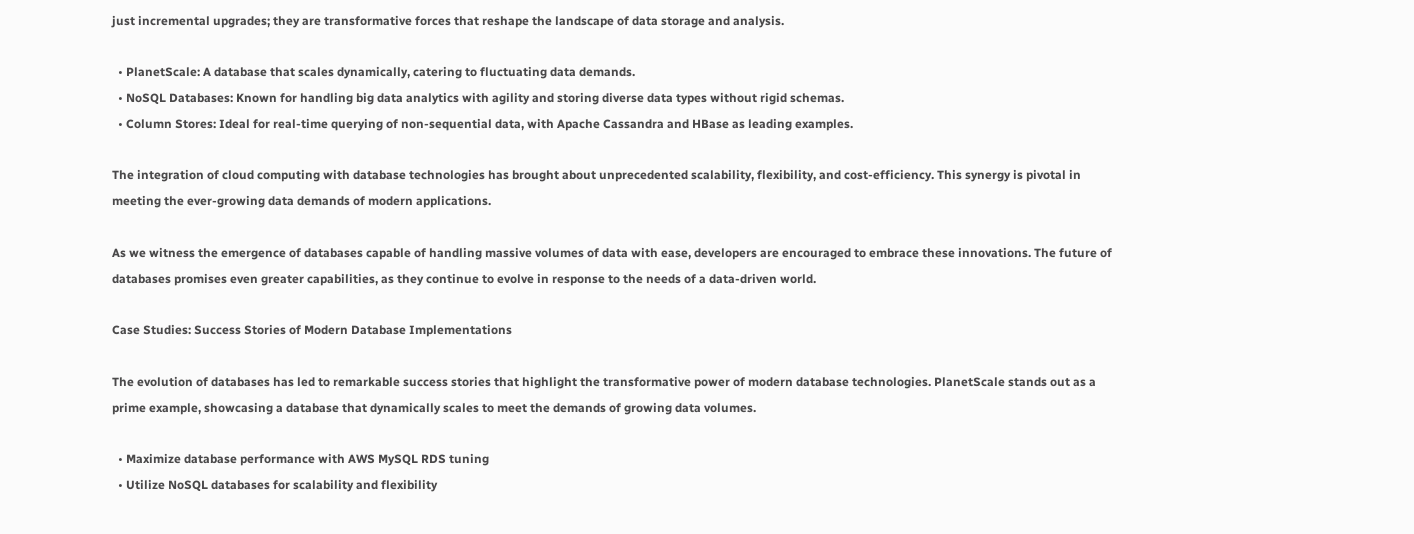just incremental upgrades; they are transformative forces that reshape the landscape of data storage and analysis.

  • PlanetScale: A database that scales dynamically, catering to fluctuating data demands.
  • NoSQL Databases: Known for handling big data analytics with agility and storing diverse data types without rigid schemas.
  • Column Stores: Ideal for real-time querying of non-sequential data, with Apache Cassandra and HBase as leading examples.

The integration of cloud computing with database technologies has brought about unprecedented scalability, flexibility, and cost-efficiency. This synergy is pivotal in meeting the ever-growing data demands of modern applications.

As we witness the emergence of databases capable of handling massive volumes of data with ease, developers are encouraged to embrace these innovations. The future of databases promises even greater capabilities, as they continue to evolve in response to the needs of a data-driven world.

Case Studies: Success Stories of Modern Database Implementations

The evolution of databases has led to remarkable success stories that highlight the transformative power of modern database technologies. PlanetScale stands out as a prime example, showcasing a database that dynamically scales to meet the demands of growing data volumes.

  • Maximize database performance with AWS MySQL RDS tuning
  • Utilize NoSQL databases for scalability and flexibility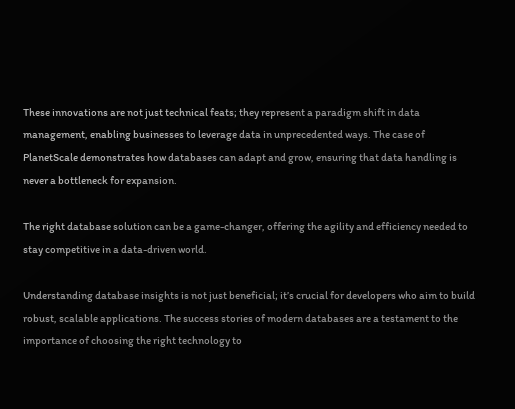These innovations are not just technical feats; they represent a paradigm shift in data management, enabling businesses to leverage data in unprecedented ways. The case of PlanetScale demonstrates how databases can adapt and grow, ensuring that data handling is never a bottleneck for expansion.

The right database solution can be a game-changer, offering the agility and efficiency needed to stay competitive in a data-driven world.

Understanding database insights is not just beneficial; it’s crucial for developers who aim to build robust, scalable applications. The success stories of modern databases are a testament to the importance of choosing the right technology to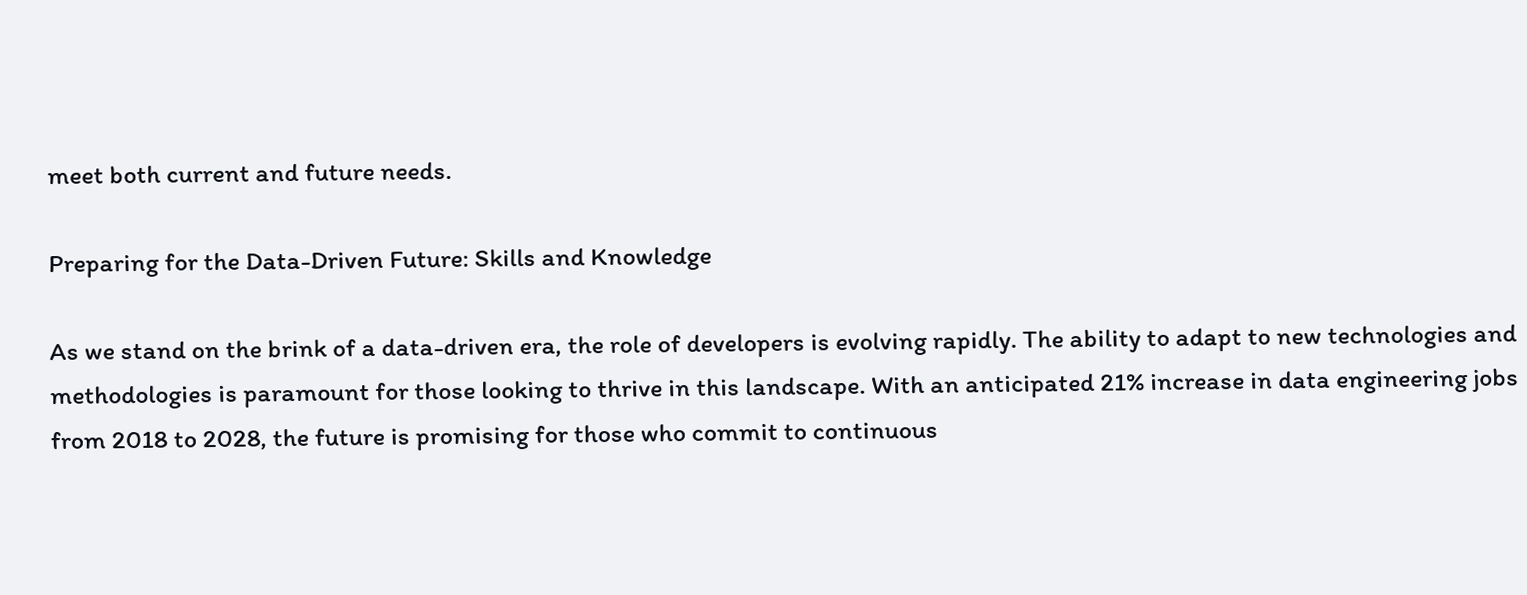meet both current and future needs.

Preparing for the Data-Driven Future: Skills and Knowledge

As we stand on the brink of a data-driven era, the role of developers is evolving rapidly. The ability to adapt to new technologies and methodologies is paramount for those looking to thrive in this landscape. With an anticipated 21% increase in data engineering jobs from 2018 to 2028, the future is promising for those who commit to continuous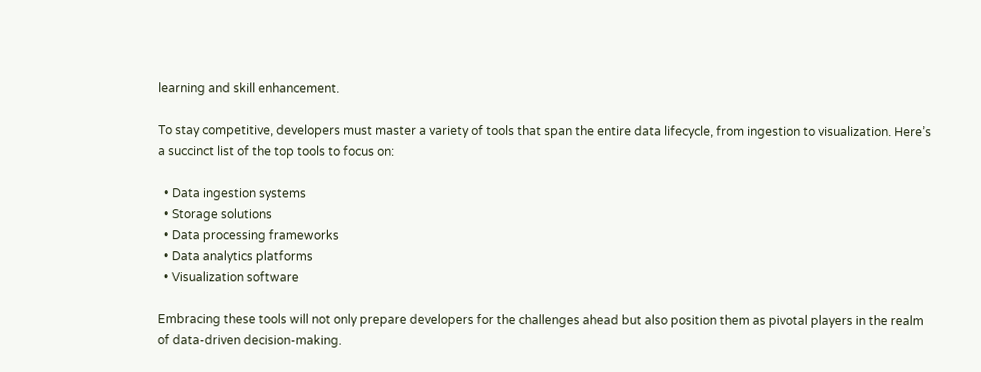learning and skill enhancement.

To stay competitive, developers must master a variety of tools that span the entire data lifecycle, from ingestion to visualization. Here’s a succinct list of the top tools to focus on:

  • Data ingestion systems
  • Storage solutions
  • Data processing frameworks
  • Data analytics platforms
  • Visualization software

Embracing these tools will not only prepare developers for the challenges ahead but also position them as pivotal players in the realm of data-driven decision-making.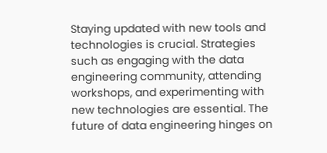Staying updated with new tools and technologies is crucial. Strategies such as engaging with the data engineering community, attending workshops, and experimenting with new technologies are essential. The future of data engineering hinges on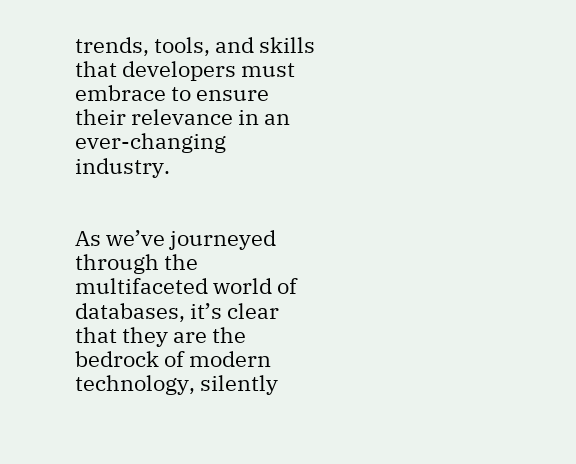trends, tools, and skills that developers must embrace to ensure their relevance in an ever-changing industry.


As we’ve journeyed through the multifaceted world of databases, it’s clear that they are the bedrock of modern technology, silently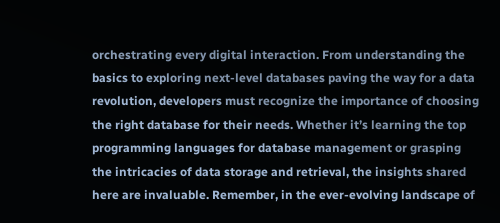orchestrating every digital interaction. From understanding the basics to exploring next-level databases paving the way for a data revolution, developers must recognize the importance of choosing the right database for their needs. Whether it’s learning the top programming languages for database management or grasping the intricacies of data storage and retrieval, the insights shared here are invaluable. Remember, in the ever-evolving landscape of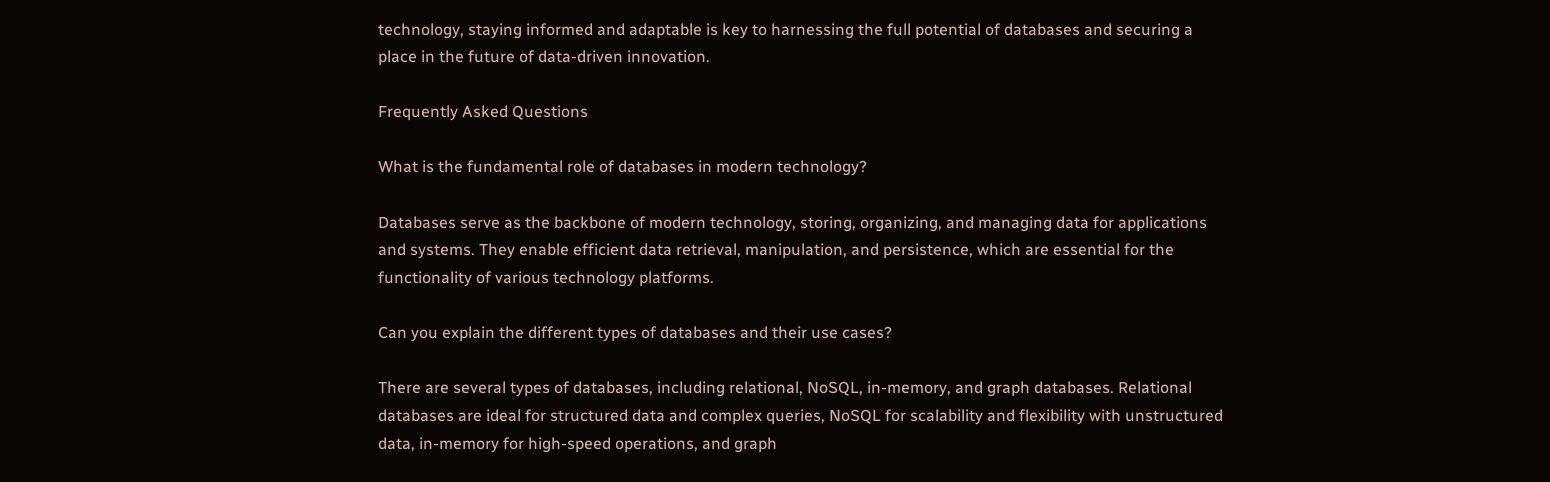technology, staying informed and adaptable is key to harnessing the full potential of databases and securing a place in the future of data-driven innovation.

Frequently Asked Questions

What is the fundamental role of databases in modern technology?

Databases serve as the backbone of modern technology, storing, organizing, and managing data for applications and systems. They enable efficient data retrieval, manipulation, and persistence, which are essential for the functionality of various technology platforms.

Can you explain the different types of databases and their use cases?

There are several types of databases, including relational, NoSQL, in-memory, and graph databases. Relational databases are ideal for structured data and complex queries, NoSQL for scalability and flexibility with unstructured data, in-memory for high-speed operations, and graph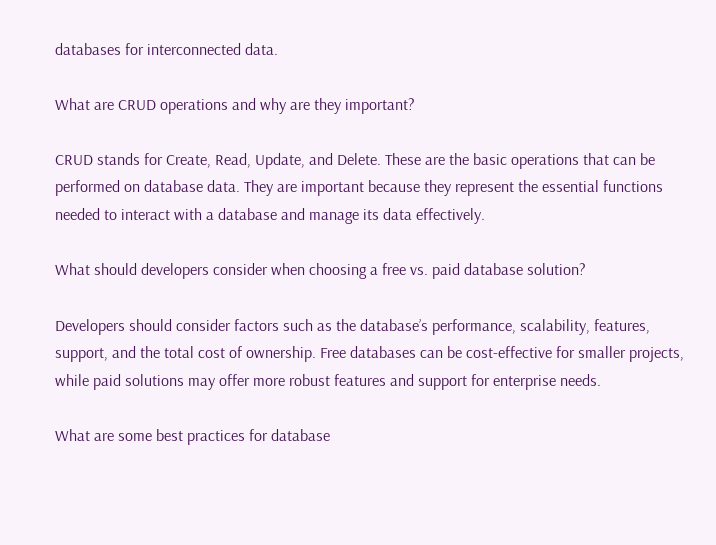databases for interconnected data.

What are CRUD operations and why are they important?

CRUD stands for Create, Read, Update, and Delete. These are the basic operations that can be performed on database data. They are important because they represent the essential functions needed to interact with a database and manage its data effectively.

What should developers consider when choosing a free vs. paid database solution?

Developers should consider factors such as the database’s performance, scalability, features, support, and the total cost of ownership. Free databases can be cost-effective for smaller projects, while paid solutions may offer more robust features and support for enterprise needs.

What are some best practices for database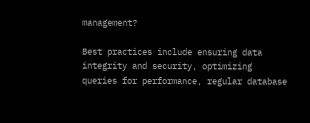management?

Best practices include ensuring data integrity and security, optimizing queries for performance, regular database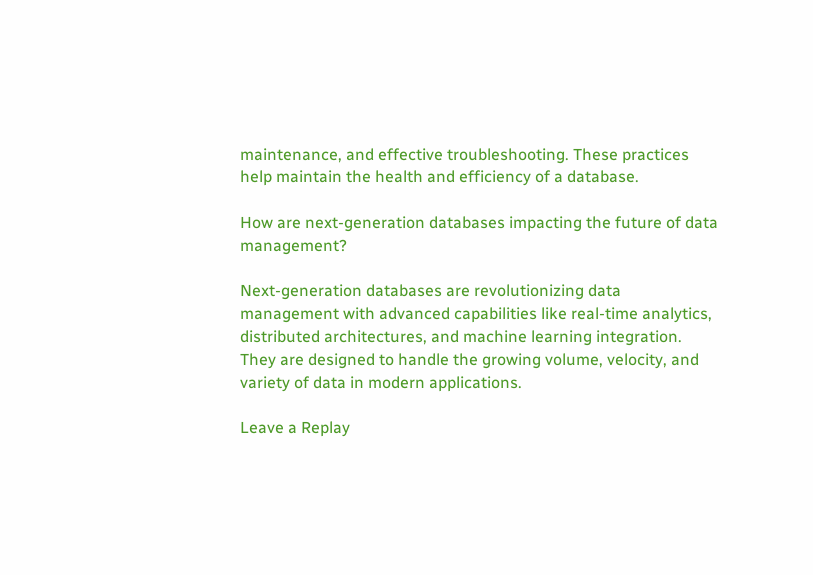maintenance, and effective troubleshooting. These practices help maintain the health and efficiency of a database.

How are next-generation databases impacting the future of data management?

Next-generation databases are revolutionizing data management with advanced capabilities like real-time analytics, distributed architectures, and machine learning integration. They are designed to handle the growing volume, velocity, and variety of data in modern applications.

Leave a Replay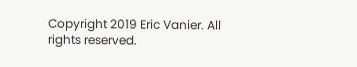Copyright 2019 Eric Vanier. All rights reserved.